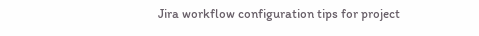Jira workflow configuration tips for project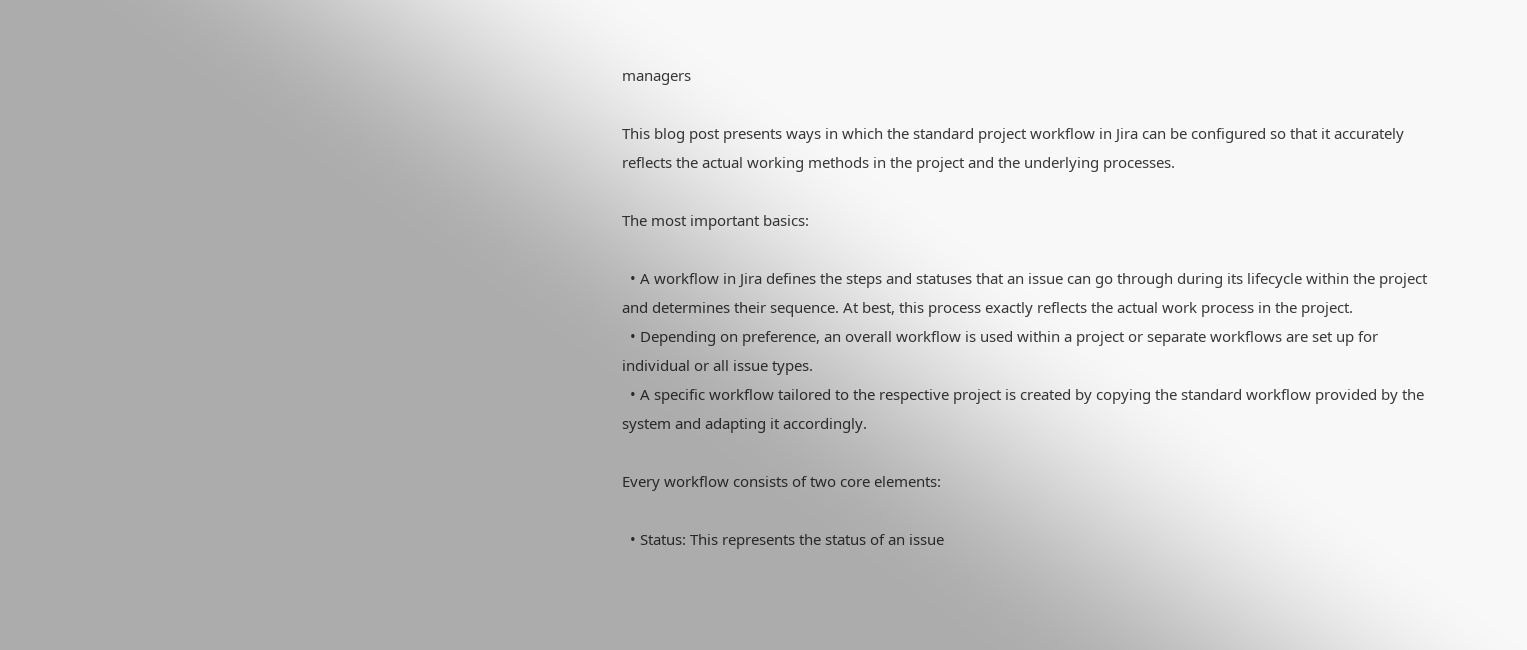managers

This blog post presents ways in which the standard project workflow in Jira can be configured so that it accurately reflects the actual working methods in the project and the underlying processes.

The most important basics:

  • A workflow in Jira defines the steps and statuses that an issue can go through during its lifecycle within the project and determines their sequence. At best, this process exactly reflects the actual work process in the project.
  • Depending on preference, an overall workflow is used within a project or separate workflows are set up for individual or all issue types.
  • A specific workflow tailored to the respective project is created by copying the standard workflow provided by the system and adapting it accordingly.

Every workflow consists of two core elements:

  • Status: This represents the status of an issue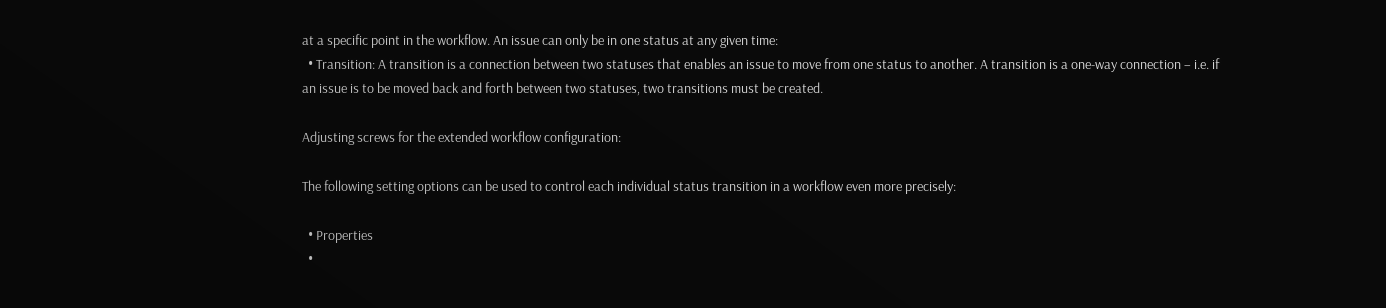at a specific point in the workflow. An issue can only be in one status at any given time:
  • Transition: A transition is a connection between two statuses that enables an issue to move from one status to another. A transition is a one-way connection – i.e. if an issue is to be moved back and forth between two statuses, two transitions must be created.

Adjusting screws for the extended workflow configuration:

The following setting options can be used to control each individual status transition in a workflow even more precisely:

  • Properties
  •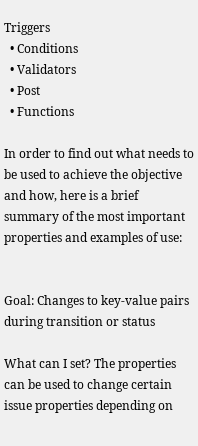Triggers
  • Conditions
  • Validators
  • Post
  • Functions

In order to find out what needs to be used to achieve the objective and how, here is a brief summary of the most important properties and examples of use:


Goal: Changes to key-value pairs during transition or status

What can I set? The properties can be used to change certain issue properties depending on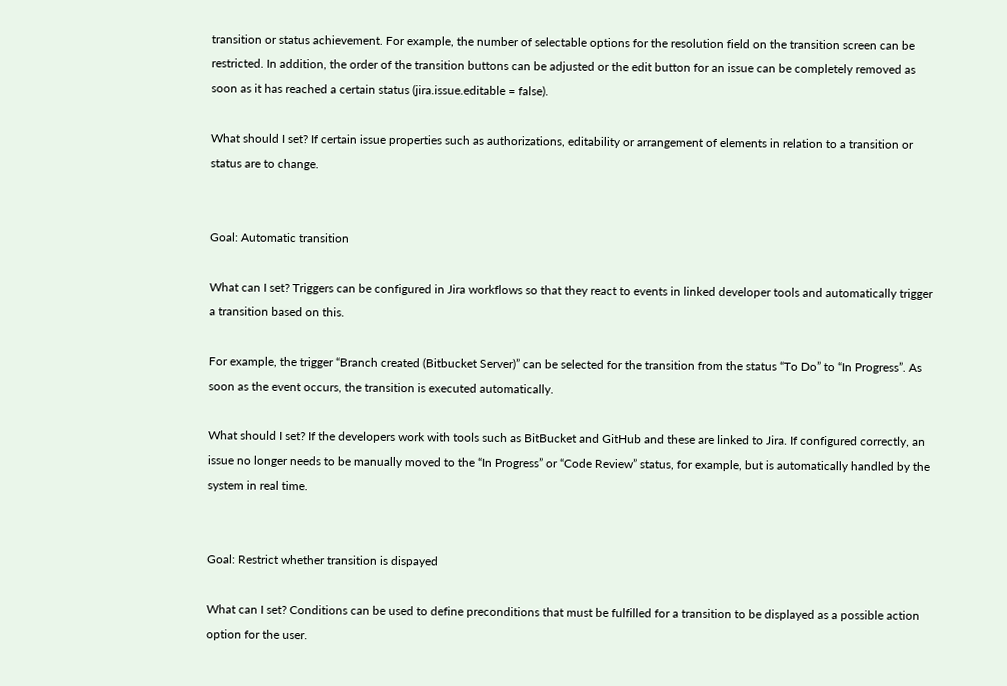transition or status achievement. For example, the number of selectable options for the resolution field on the transition screen can be restricted. In addition, the order of the transition buttons can be adjusted or the edit button for an issue can be completely removed as soon as it has reached a certain status (jira.issue.editable = false).

What should I set? If certain issue properties such as authorizations, editability or arrangement of elements in relation to a transition or status are to change.


Goal: Automatic transition

What can I set? Triggers can be configured in Jira workflows so that they react to events in linked developer tools and automatically trigger a transition based on this.

For example, the trigger “Branch created (Bitbucket Server)” can be selected for the transition from the status “To Do” to “In Progress”. As soon as the event occurs, the transition is executed automatically.

What should I set? If the developers work with tools such as BitBucket and GitHub and these are linked to Jira. If configured correctly, an issue no longer needs to be manually moved to the “In Progress” or “Code Review” status, for example, but is automatically handled by the system in real time.


Goal: Restrict whether transition is dispayed

What can I set? Conditions can be used to define preconditions that must be fulfilled for a transition to be displayed as a possible action option for the user.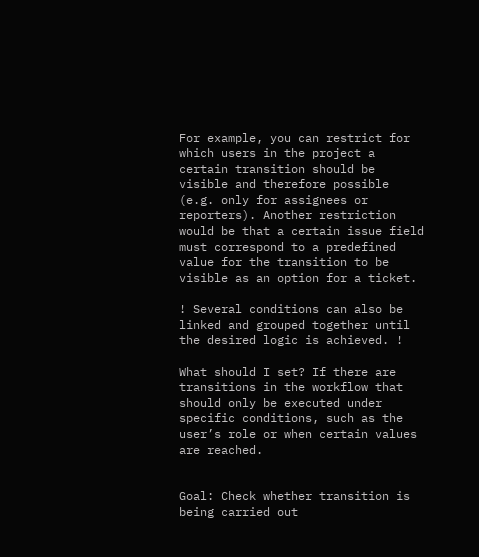For example, you can restrict for which users in the project a certain transition should be visible and therefore possible (e.g. only for assignees or reporters). Another restriction would be that a certain issue field must correspond to a predefined value for the transition to be visible as an option for a ticket.

! Several conditions can also be linked and grouped together until the desired logic is achieved. !

What should I set? If there are transitions in the workflow that should only be executed under specific conditions, such as the user’s role or when certain values are reached.


Goal: Check whether transition is being carried out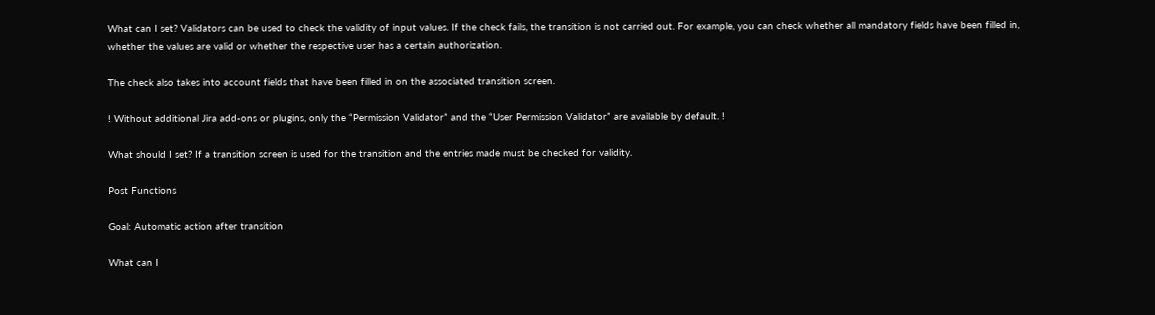What can I set? Validators can be used to check the validity of input values. If the check fails, the transition is not carried out. For example, you can check whether all mandatory fields have been filled in, whether the values are valid or whether the respective user has a certain authorization.

The check also takes into account fields that have been filled in on the associated transition screen.

! Without additional Jira add-ons or plugins, only the “Permission Validator” and the “User Permission Validator” are available by default. !

What should I set? If a transition screen is used for the transition and the entries made must be checked for validity.

Post Functions

Goal: Automatic action after transition

What can I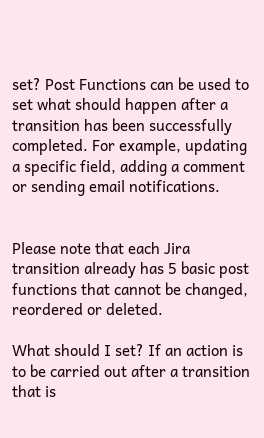set? Post Functions can be used to set what should happen after a transition has been successfully completed. For example, updating a specific field, adding a comment or sending email notifications.


Please note that each Jira transition already has 5 basic post functions that cannot be changed, reordered or deleted.

What should I set? If an action is to be carried out after a transition that is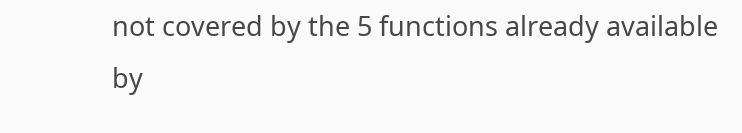not covered by the 5 functions already available by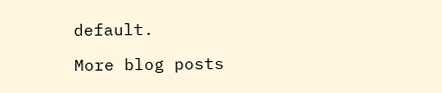default.

More blog posts